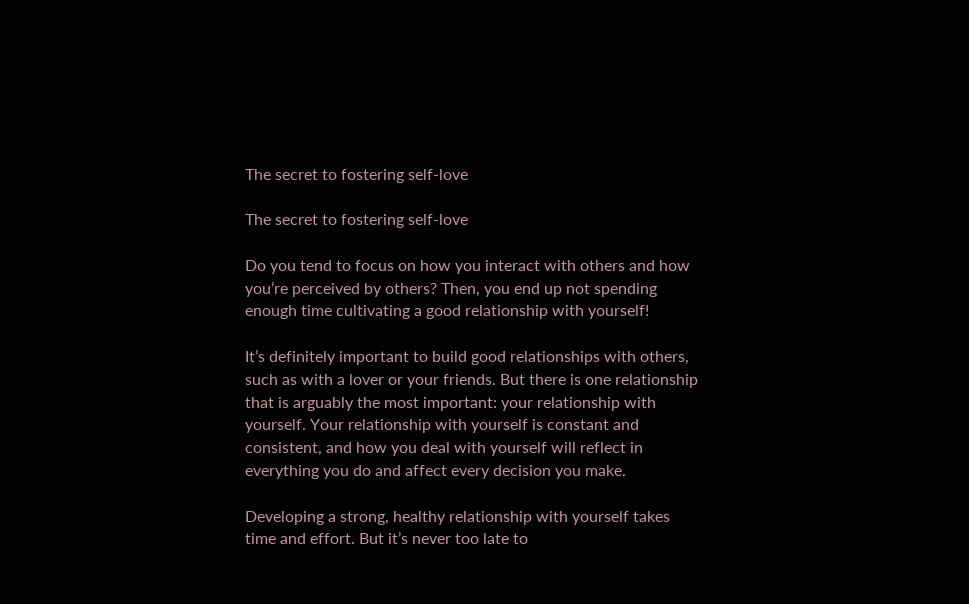The secret to fostering self-love

The secret to fostering self-love

Do you tend to focus on how you interact with others and how you’re perceived by others? Then, you end up not spending enough time cultivating a good relationship with yourself!

It’s definitely important to build good relationships with others, such as with a lover or your friends. But there is one relationship that is arguably the most important: your relationship with yourself. Your relationship with yourself is constant and consistent, and how you deal with yourself will reflect in everything you do and affect every decision you make.

Developing a strong, healthy relationship with yourself takes time and effort. But it’s never too late to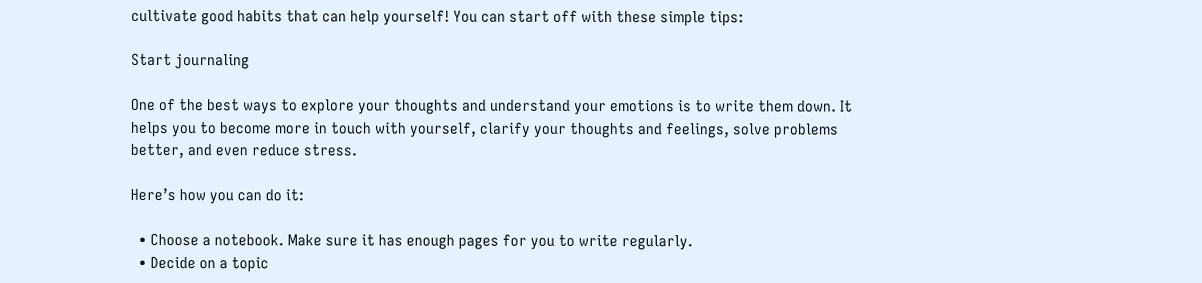cultivate good habits that can help yourself! You can start off with these simple tips:

Start journaling

One of the best ways to explore your thoughts and understand your emotions is to write them down. It helps you to become more in touch with yourself, clarify your thoughts and feelings, solve problems better, and even reduce stress.

Here’s how you can do it:

  • Choose a notebook. Make sure it has enough pages for you to write regularly.
  • Decide on a topic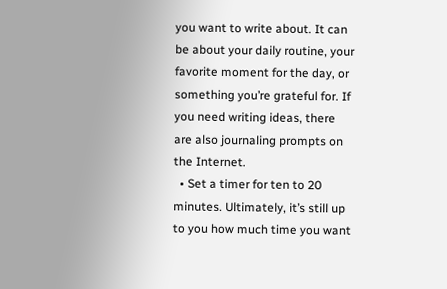you want to write about. It can be about your daily routine, your favorite moment for the day, or something you’re grateful for. If you need writing ideas, there are also journaling prompts on the Internet.
  • Set a timer for ten to 20 minutes. Ultimately, it’s still up to you how much time you want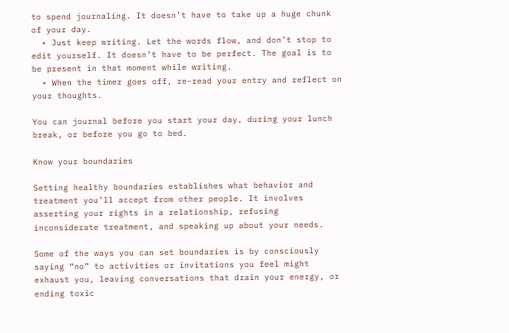to spend journaling. It doesn’t have to take up a huge chunk of your day.
  • Just keep writing. Let the words flow, and don’t stop to edit yourself. It doesn’t have to be perfect. The goal is to be present in that moment while writing.
  • When the timer goes off, re-read your entry and reflect on your thoughts.

You can journal before you start your day, during your lunch break, or before you go to bed.

Know your boundaries

Setting healthy boundaries establishes what behavior and treatment you’ll accept from other people. It involves asserting your rights in a relationship, refusing inconsiderate treatment, and speaking up about your needs.

Some of the ways you can set boundaries is by consciously saying “no” to activities or invitations you feel might exhaust you, leaving conversations that drain your energy, or ending toxic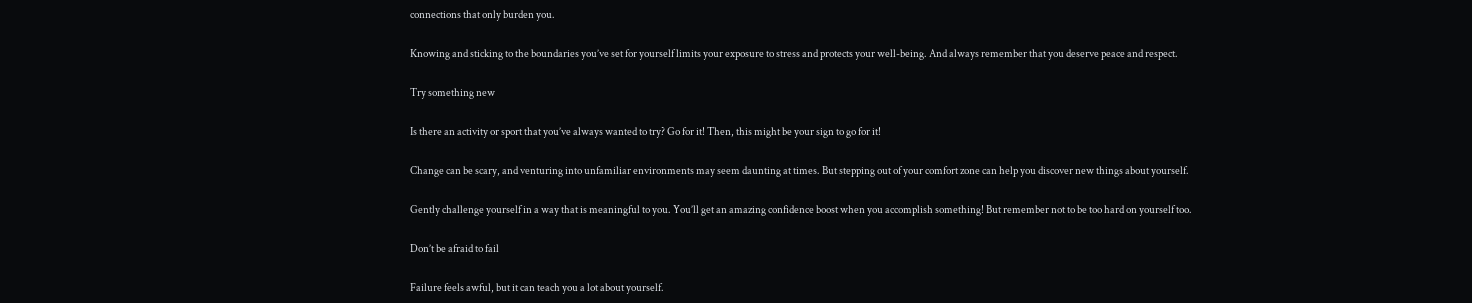connections that only burden you.

Knowing and sticking to the boundaries you’ve set for yourself limits your exposure to stress and protects your well-being. And always remember that you deserve peace and respect.

Try something new

Is there an activity or sport that you’ve always wanted to try? Go for it! Then, this might be your sign to go for it!

Change can be scary, and venturing into unfamiliar environments may seem daunting at times. But stepping out of your comfort zone can help you discover new things about yourself.

Gently challenge yourself in a way that is meaningful to you. You’ll get an amazing confidence boost when you accomplish something! But remember not to be too hard on yourself too.

Don’t be afraid to fail

Failure feels awful, but it can teach you a lot about yourself.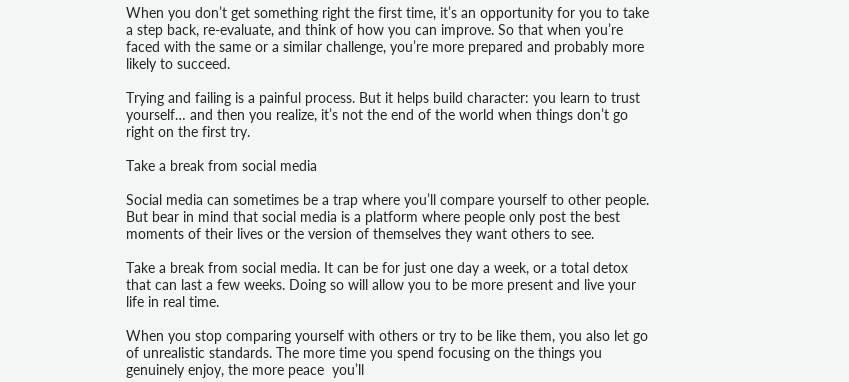When you don’t get something right the first time, it’s an opportunity for you to take a step back, re-evaluate, and think of how you can improve. So that when you’re faced with the same or a similar challenge, you’re more prepared and probably more likely to succeed.

Trying and failing is a painful process. But it helps build character: you learn to trust yourself… and then you realize, it’s not the end of the world when things don’t go right on the first try.

Take a break from social media

Social media can sometimes be a trap where you’ll compare yourself to other people. But bear in mind that social media is a platform where people only post the best moments of their lives or the version of themselves they want others to see.

Take a break from social media. It can be for just one day a week, or a total detox that can last a few weeks. Doing so will allow you to be more present and live your life in real time.

When you stop comparing yourself with others or try to be like them, you also let go of unrealistic standards. The more time you spend focusing on the things you genuinely enjoy, the more peace  you’ll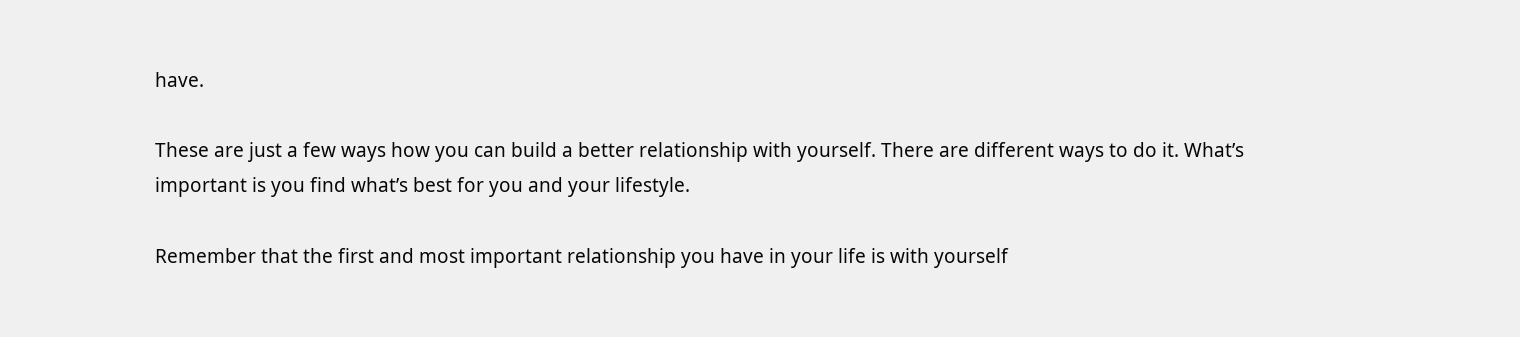have.

These are just a few ways how you can build a better relationship with yourself. There are different ways to do it. What’s important is you find what’s best for you and your lifestyle.

Remember that the first and most important relationship you have in your life is with yourself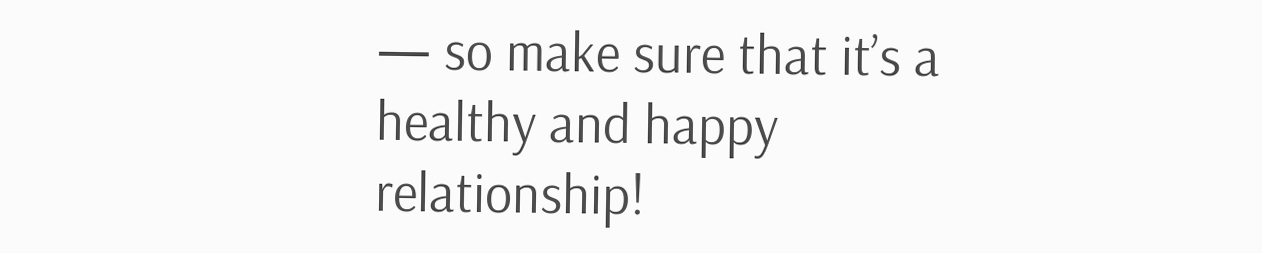— so make sure that it’s a healthy and happy relationship!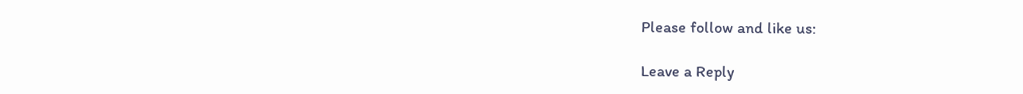Please follow and like us:

Leave a Reply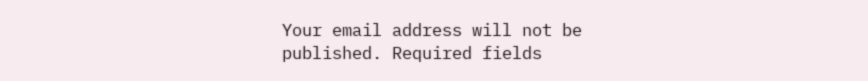Your email address will not be published. Required fields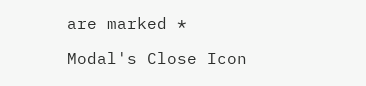are marked *

Modal's Close Icon